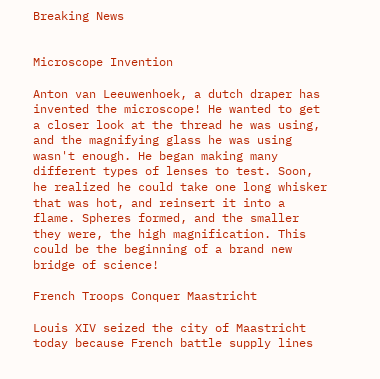Breaking News


Microscope Invention

Anton van Leeuwenhoek, a dutch draper has invented the microscope! He wanted to get a closer look at the thread he was using, and the magnifying glass he was using wasn't enough. He began making many different types of lenses to test. Soon, he realized he could take one long whisker that was hot, and reinsert it into a flame. Spheres formed, and the smaller they were, the high magnification. This could be the beginning of a brand new bridge of science!

French Troops Conquer Maastricht

Louis XIV seized the city of Maastricht today because French battle supply lines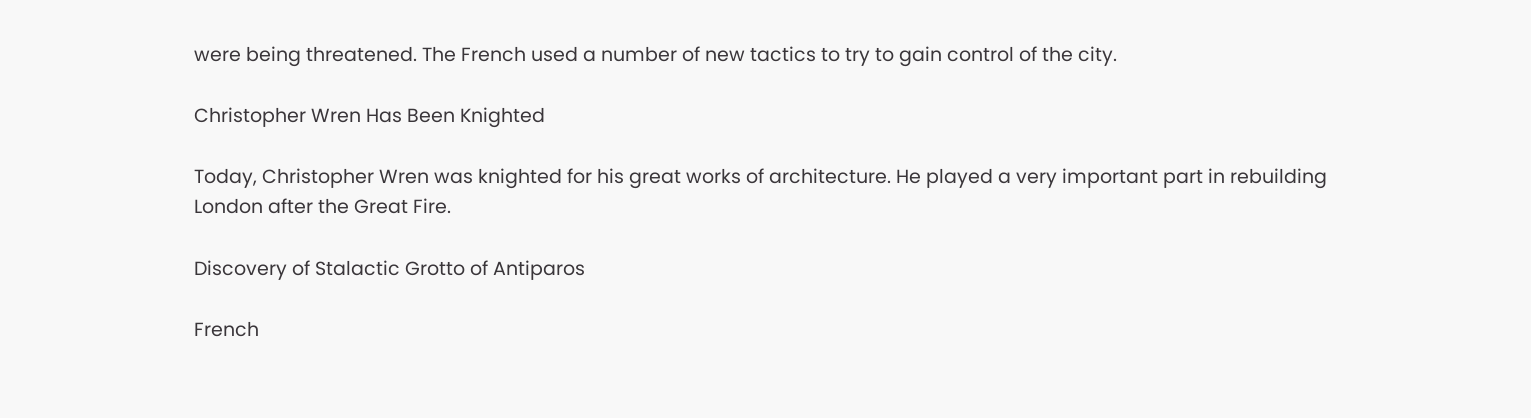were being threatened. The French used a number of new tactics to try to gain control of the city.

Christopher Wren Has Been Knighted

Today, Christopher Wren was knighted for his great works of architecture. He played a very important part in rebuilding London after the Great Fire.

Discovery of Stalactic Grotto of Antiparos

French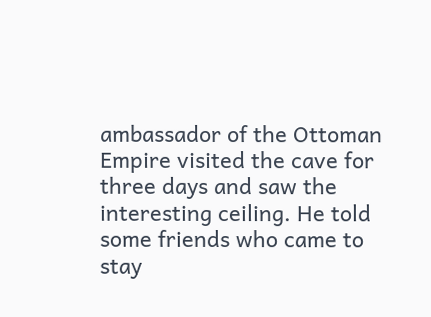ambassador of the Ottoman Empire visited the cave for three days and saw the interesting ceiling. He told some friends who came to stay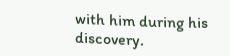with him during his discovery.